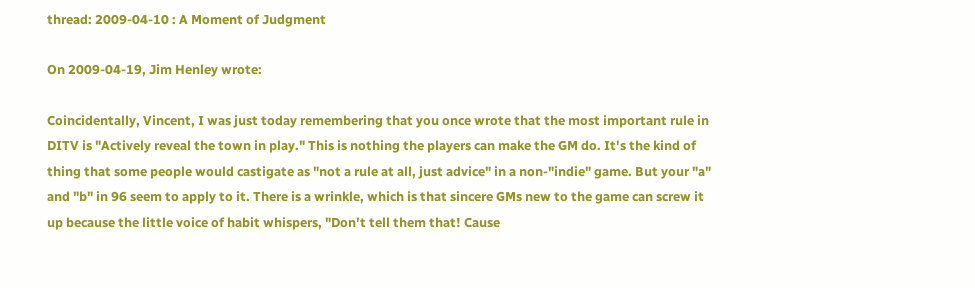thread: 2009-04-10 : A Moment of Judgment

On 2009-04-19, Jim Henley wrote:

Coincidentally, Vincent, I was just today remembering that you once wrote that the most important rule in DITV is "Actively reveal the town in play." This is nothing the players can make the GM do. It's the kind of thing that some people would castigate as "not a rule at all, just advice" in a non-"indie" game. But your "a" and "b" in 96 seem to apply to it. There is a wrinkle, which is that sincere GMs new to the game can screw it up because the little voice of habit whispers, "Don't tell them that! Cause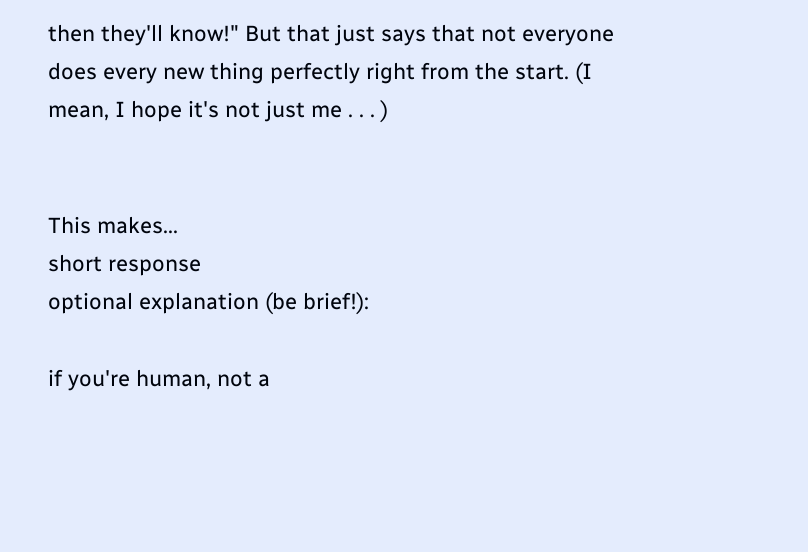then they'll know!" But that just says that not everyone does every new thing perfectly right from the start. (I mean, I hope it's not just me . . . )


This makes...
short response
optional explanation (be brief!):

if you're human, not a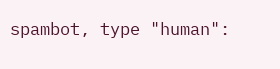spambot, type "human":